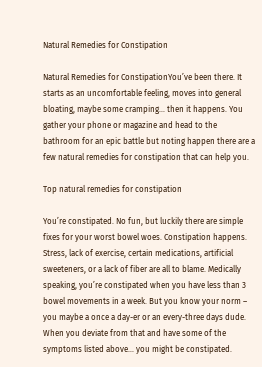Natural Remedies for Constipation

Natural Remedies for ConstipationYou’ve been there. It starts as an uncomfortable feeling, moves into general bloating, maybe some cramping… then it happens. You gather your phone or magazine and head to the bathroom for an epic battle but noting happen there are a few natural remedies for constipation that can help you.

Top natural remedies for constipation

You’re constipated. No fun, but luckily there are simple fixes for your worst bowel woes. Constipation happens. Stress, lack of exercise, certain medications, artificial sweeteners, or a lack of fiber are all to blame. Medically speaking, you’re constipated when you have less than 3 bowel movements in a week. But you know your norm – you maybe a once a day-er or an every-three days dude. When you deviate from that and have some of the symptoms listed above… you might be constipated.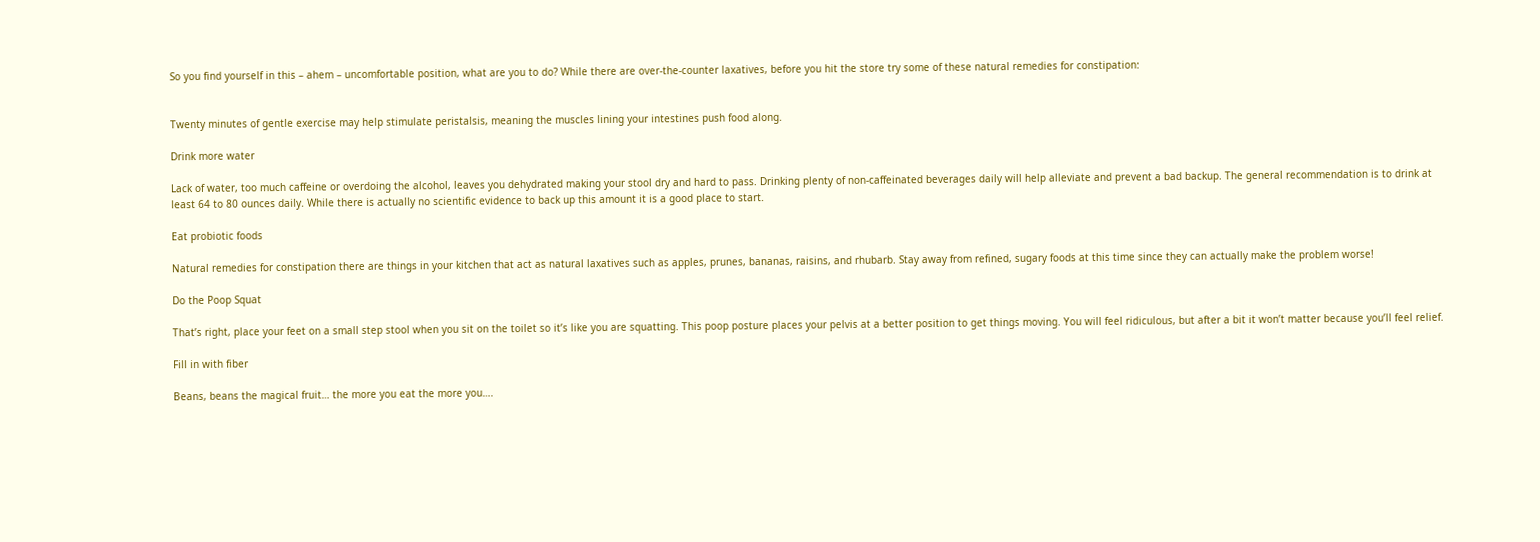So you find yourself in this – ahem – uncomfortable position, what are you to do? While there are over-the-counter laxatives, before you hit the store try some of these natural remedies for constipation:


Twenty minutes of gentle exercise may help stimulate peristalsis, meaning the muscles lining your intestines push food along.

Drink more water

Lack of water, too much caffeine or overdoing the alcohol, leaves you dehydrated making your stool dry and hard to pass. Drinking plenty of non-caffeinated beverages daily will help alleviate and prevent a bad backup. The general recommendation is to drink at least 64 to 80 ounces daily. While there is actually no scientific evidence to back up this amount it is a good place to start.

Eat probiotic foods

Natural remedies for constipation there are things in your kitchen that act as natural laxatives such as apples, prunes, bananas, raisins, and rhubarb. Stay away from refined, sugary foods at this time since they can actually make the problem worse!

Do the Poop Squat

That’s right, place your feet on a small step stool when you sit on the toilet so it’s like you are squatting. This poop posture places your pelvis at a better position to get things moving. You will feel ridiculous, but after a bit it won’t matter because you’ll feel relief.

Fill in with fiber

Beans, beans the magical fruit… the more you eat the more you….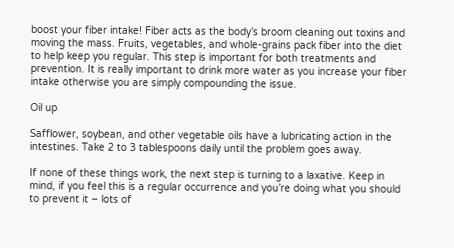boost your fiber intake! Fiber acts as the body’s broom cleaning out toxins and moving the mass. Fruits, vegetables, and whole-grains pack fiber into the diet to help keep you regular. This step is important for both treatments and prevention. It is really important to drink more water as you increase your fiber intake otherwise you are simply compounding the issue.

Oil up

Safflower, soybean, and other vegetable oils have a lubricating action in the intestines. Take 2 to 3 tablespoons daily until the problem goes away.

If none of these things work, the next step is turning to a laxative. Keep in mind, if you feel this is a regular occurrence and you’re doing what you should to prevent it – lots of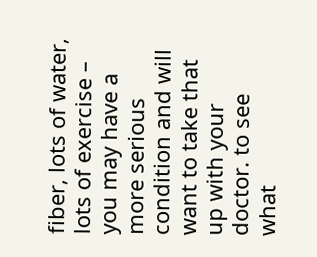fiber, lots of water, lots of exercise – you may have a more serious condition and will want to take that up with your doctor. to see what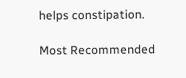helps constipation.

Most Recommended